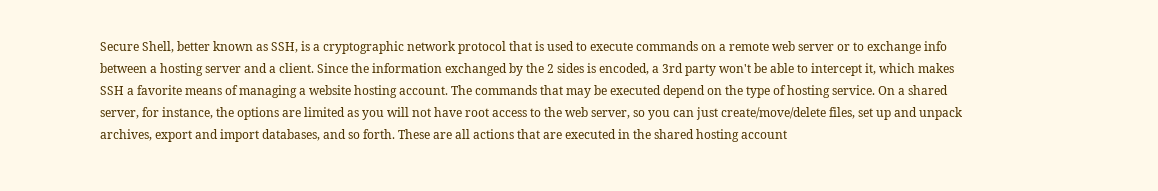Secure Shell, better known as SSH, is a cryptographic network protocol that is used to execute commands on a remote web server or to exchange info between a hosting server and a client. Since the information exchanged by the 2 sides is encoded, a 3rd party won't be able to intercept it, which makes SSH a favorite means of managing a website hosting account. The commands that may be executed depend on the type of hosting service. On a shared server, for instance, the options are limited as you will not have root access to the web server, so you can just create/move/delete files, set up and unpack archives, export and import databases, and so forth. These are all actions that are executed in the shared hosting account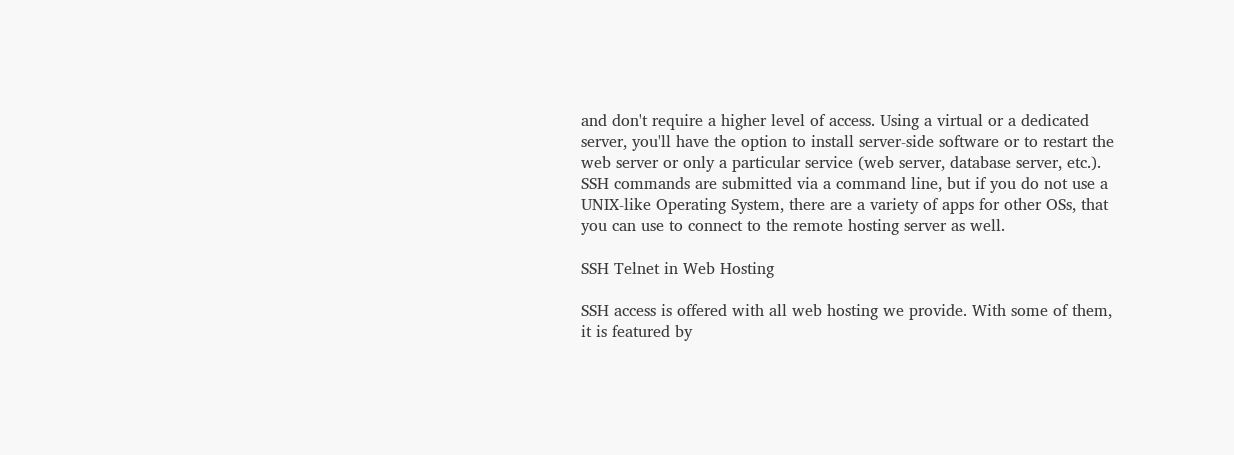and don't require a higher level of access. Using a virtual or a dedicated server, you'll have the option to install server-side software or to restart the web server or only a particular service (web server, database server, etc.). SSH commands are submitted via a command line, but if you do not use a UNIX-like Operating System, there are a variety of apps for other OSs, that you can use to connect to the remote hosting server as well.

SSH Telnet in Web Hosting

SSH access is offered with all web hosting we provide. With some of them, it is featured by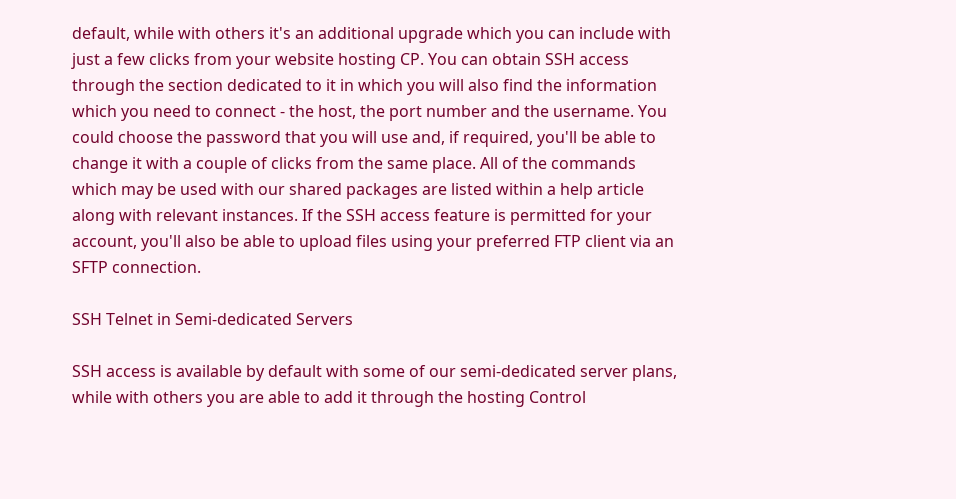default, while with others it's an additional upgrade which you can include with just a few clicks from your website hosting CP. You can obtain SSH access through the section dedicated to it in which you will also find the information which you need to connect - the host, the port number and the username. You could choose the password that you will use and, if required, you'll be able to change it with a couple of clicks from the same place. All of the commands which may be used with our shared packages are listed within a help article along with relevant instances. If the SSH access feature is permitted for your account, you'll also be able to upload files using your preferred FTP client via an SFTP connection.

SSH Telnet in Semi-dedicated Servers

SSH access is available by default with some of our semi-dedicated server plans, while with others you are able to add it through the hosting Control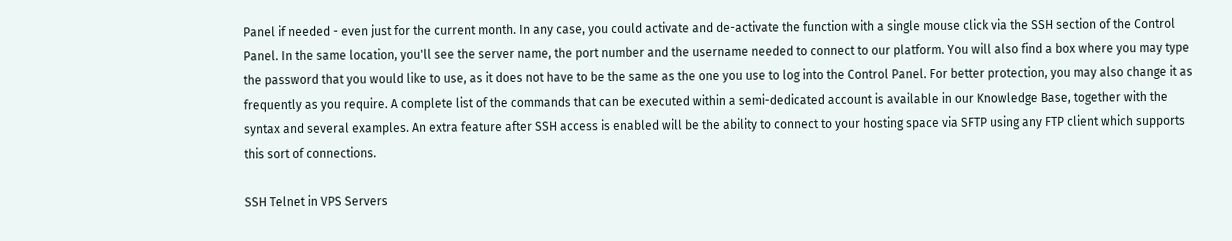Panel if needed - even just for the current month. In any case, you could activate and de-activate the function with a single mouse click via the SSH section of the Control Panel. In the same location, you'll see the server name, the port number and the username needed to connect to our platform. You will also find a box where you may type the password that you would like to use, as it does not have to be the same as the one you use to log into the Control Panel. For better protection, you may also change it as frequently as you require. A complete list of the commands that can be executed within a semi-dedicated account is available in our Knowledge Base, together with the syntax and several examples. An extra feature after SSH access is enabled will be the ability to connect to your hosting space via SFTP using any FTP client which supports this sort of connections.

SSH Telnet in VPS Servers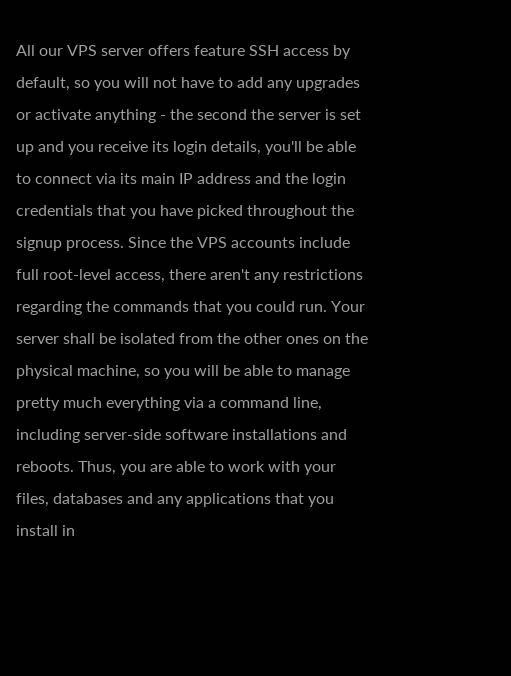All our VPS server offers feature SSH access by default, so you will not have to add any upgrades or activate anything - the second the server is set up and you receive its login details, you'll be able to connect via its main IP address and the login credentials that you have picked throughout the signup process. Since the VPS accounts include full root-level access, there aren't any restrictions regarding the commands that you could run. Your server shall be isolated from the other ones on the physical machine, so you will be able to manage pretty much everything via a command line, including server-side software installations and reboots. Thus, you are able to work with your files, databases and any applications that you install in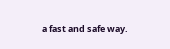a fast and safe way.